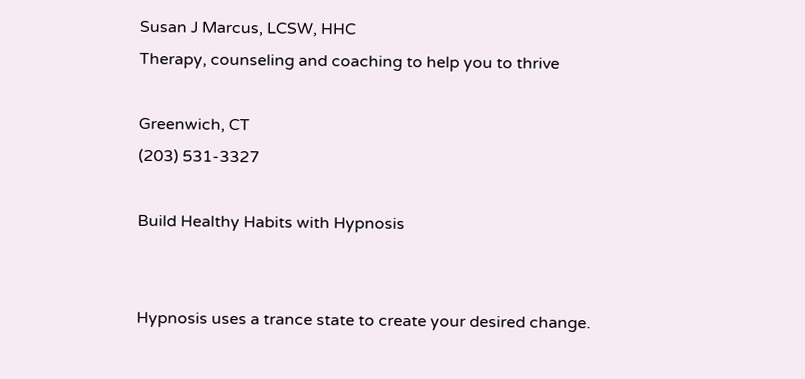Susan J Marcus, LCSW, HHC
Therapy, counseling and coaching to help you to thrive

Greenwich, CT
(203) 531-3327

Build Healthy Habits with Hypnosis


Hypnosis uses a trance state to create your desired change.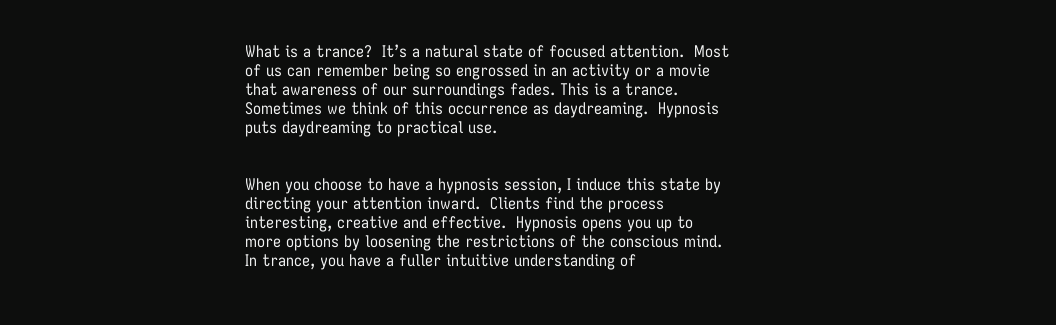What is a trance?  It’s a natural state of focused attention.  Most of us can remember being so engrossed in an activity or a movie that awareness of our surroundings fades. This is a trance.  Sometimes we think of this occurrence as daydreaming.  Hypnosis puts daydreaming to practical use.


When you choose to have a hypnosis session, I induce this state by directing your attention inward.  Clients find the process interesting, creative and effective.  Hypnosis opens you up to more options by loosening the restrictions of the conscious mind.  In trance, you have a fuller intuitive understanding of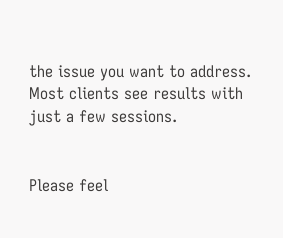the issue you want to address.  Most clients see results with just a few sessions.


Please feel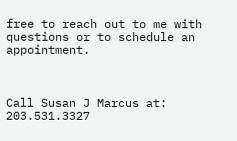free to reach out to me with questions or to schedule an appointment.



Call Susan J Marcus at: 203.531.3327